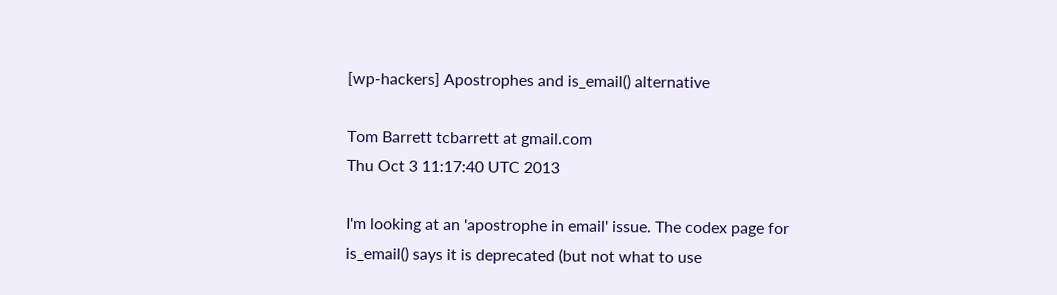[wp-hackers] Apostrophes and is_email() alternative

Tom Barrett tcbarrett at gmail.com
Thu Oct 3 11:17:40 UTC 2013

I'm looking at an 'apostrophe in email' issue. The codex page for
is_email() says it is deprecated (but not what to use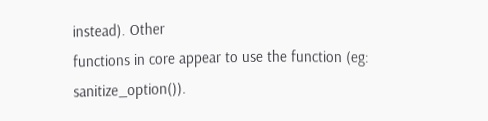instead). Other
functions in core appear to use the function (eg: sanitize_option()).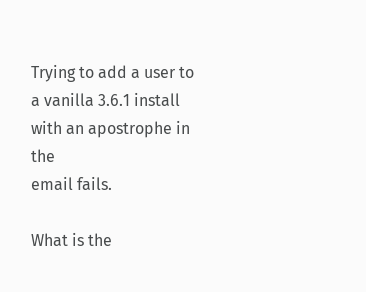Trying to add a user to a vanilla 3.6.1 install with an apostrophe in the
email fails.

What is the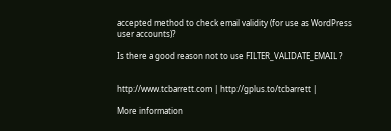accepted method to check email validity (for use as WordPress
user accounts)?

Is there a good reason not to use FILTER_VALIDATE_EMAIL ?


http://www.tcbarrett.com | http://gplus.to/tcbarrett |

More information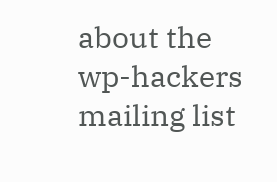about the wp-hackers mailing list